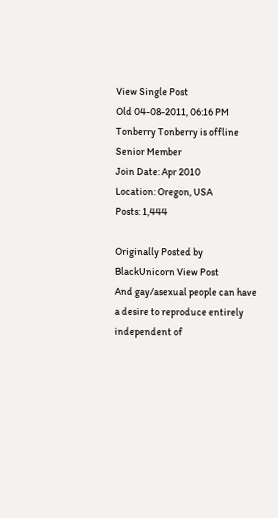View Single Post
Old 04-08-2011, 06:16 PM
Tonberry Tonberry is offline
Senior Member
Join Date: Apr 2010
Location: Oregon, USA
Posts: 1,444

Originally Posted by BlackUnicorn View Post
And gay/asexual people can have a desire to reproduce entirely independent of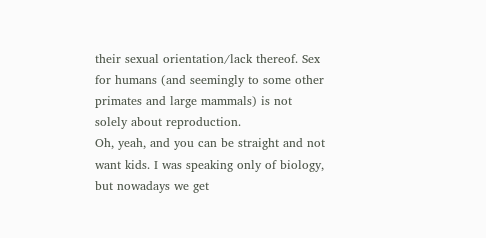their sexual orientation/lack thereof. Sex for humans (and seemingly to some other primates and large mammals) is not solely about reproduction.
Oh, yeah, and you can be straight and not want kids. I was speaking only of biology, but nowadays we get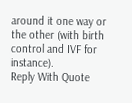around it one way or the other (with birth control and IVF for instance).
Reply With Quote